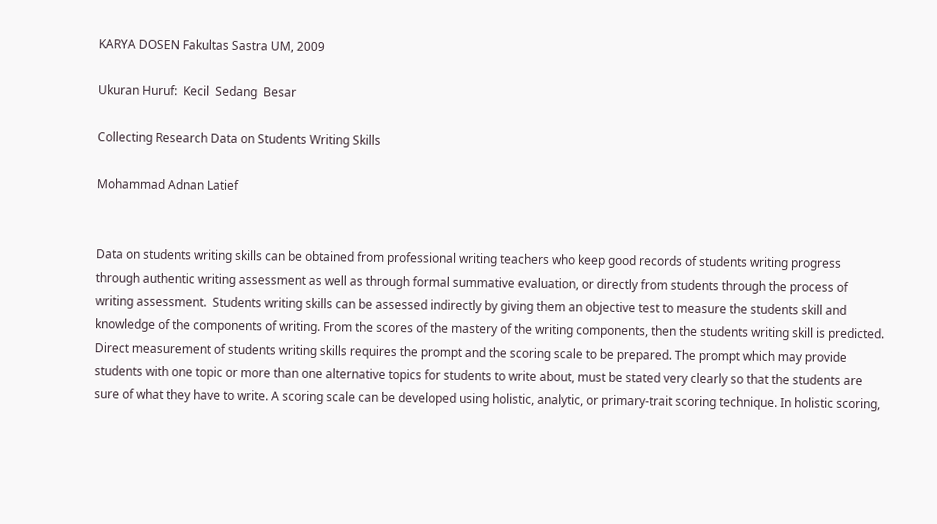KARYA DOSEN Fakultas Sastra UM, 2009

Ukuran Huruf:  Kecil  Sedang  Besar

Collecting Research Data on Students Writing Skills

Mohammad Adnan Latief


Data on students writing skills can be obtained from professional writing teachers who keep good records of students writing progress through authentic writing assessment as well as through formal summative evaluation, or directly from students through the process of writing assessment.  Students writing skills can be assessed indirectly by giving them an objective test to measure the students skill and knowledge of the components of writing. From the scores of the mastery of the writing components, then the students writing skill is predicted. Direct measurement of students writing skills requires the prompt and the scoring scale to be prepared. The prompt which may provide students with one topic or more than one alternative topics for students to write about, must be stated very clearly so that the students are sure of what they have to write. A scoring scale can be developed using holistic, analytic, or primary-trait scoring technique. In holistic scoring,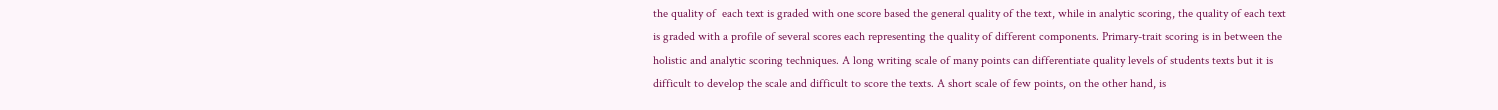the quality of  each text is graded with one score based the general quality of the text, while in analytic scoring, the quality of each text is graded with a profile of several scores each representing the quality of different components. Primary-trait scoring is in between the holistic and analytic scoring techniques. A long writing scale of many points can differentiate quality levels of students texts but it is difficult to develop the scale and difficult to score the texts. A short scale of few points, on the other hand, is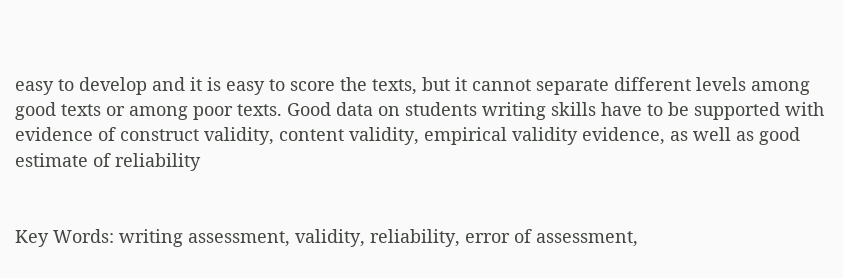easy to develop and it is easy to score the texts, but it cannot separate different levels among good texts or among poor texts. Good data on students writing skills have to be supported with evidence of construct validity, content validity, empirical validity evidence, as well as good estimate of reliability


Key Words: writing assessment, validity, reliability, error of assessment,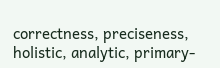correctness, preciseness, holistic, analytic, primary-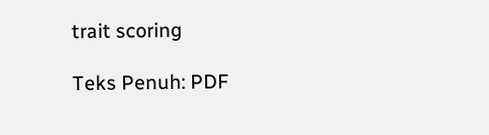trait scoring

Teks Penuh: PDF